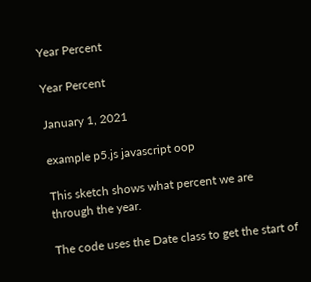Year Percent

Year Percent

January 1, 2021

example p5.js javascript oop

This sketch shows what percent we are through the year.

The code uses the Date class to get the start of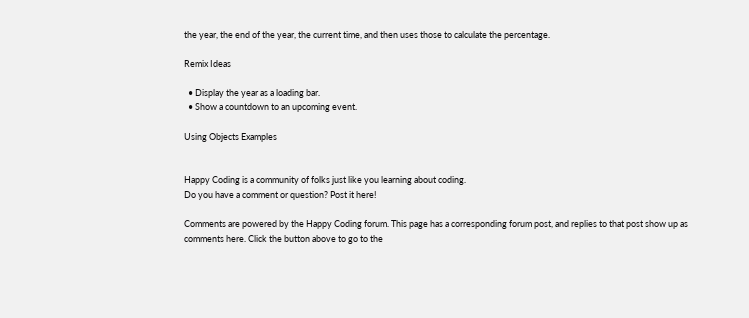the year, the end of the year, the current time, and then uses those to calculate the percentage.

Remix Ideas

  • Display the year as a loading bar.
  • Show a countdown to an upcoming event.

Using Objects Examples


Happy Coding is a community of folks just like you learning about coding.
Do you have a comment or question? Post it here!

Comments are powered by the Happy Coding forum. This page has a corresponding forum post, and replies to that post show up as comments here. Click the button above to go to the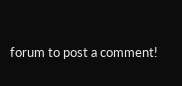forum to post a comment!